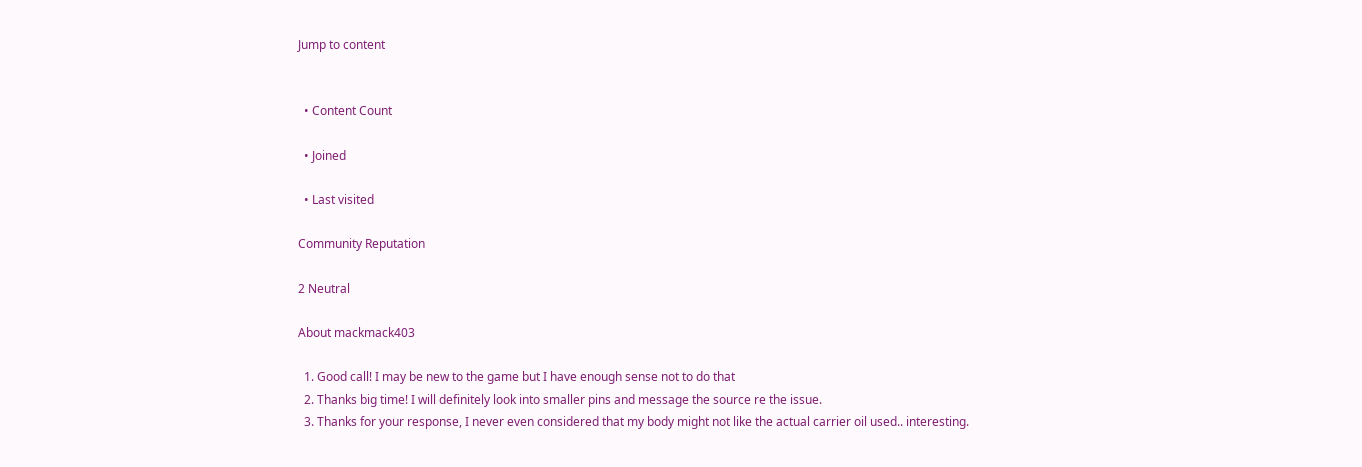Jump to content


  • Content Count

  • Joined

  • Last visited

Community Reputation

2 Neutral

About mackmack403

  1. Good call! I may be new to the game but I have enough sense not to do that
  2. Thanks big time! I will definitely look into smaller pins and message the source re the issue.
  3. Thanks for your response, I never even considered that my body might not like the actual carrier oil used.. interesting.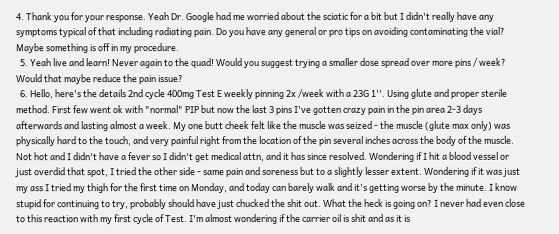4. Thank you for your response. Yeah Dr. Google had me worried about the sciatic for a bit but I didn't really have any symptoms typical of that including radiating pain. Do you have any general or pro tips on avoiding contaminating the vial? Maybe something is off in my procedure.
  5. Yeah live and learn! Never again to the quad! Would you suggest trying a smaller dose spread over more pins / week? Would that maybe reduce the pain issue?
  6. Hello, here's the details 2nd cycle 400mg Test E weekly pinning 2x /week with a 23G 1''. Using glute and proper sterile method. First few went ok with "normal" PIP but now the last 3 pins I've gotten crazy pain in the pin area 2-3 days afterwards and lasting almost a week. My one butt cheek felt like the muscle was seized - the muscle (glute max only) was physically hard to the touch, and very painful right from the location of the pin several inches across the body of the muscle. Not hot and I didn't have a fever so I didn't get medical attn, and it has since resolved. Wondering if I hit a blood vessel or just overdid that spot, I tried the other side - same pain and soreness but to a slightly lesser extent. Wondering if it was just my ass I tried my thigh for the first time on Monday, and today can barely walk and it's getting worse by the minute. I know stupid for continuing to try, probably should have just chucked the shit out. What the heck is going on? I never had even close to this reaction with my first cycle of Test. I'm almost wondering if the carrier oil is shit and as it is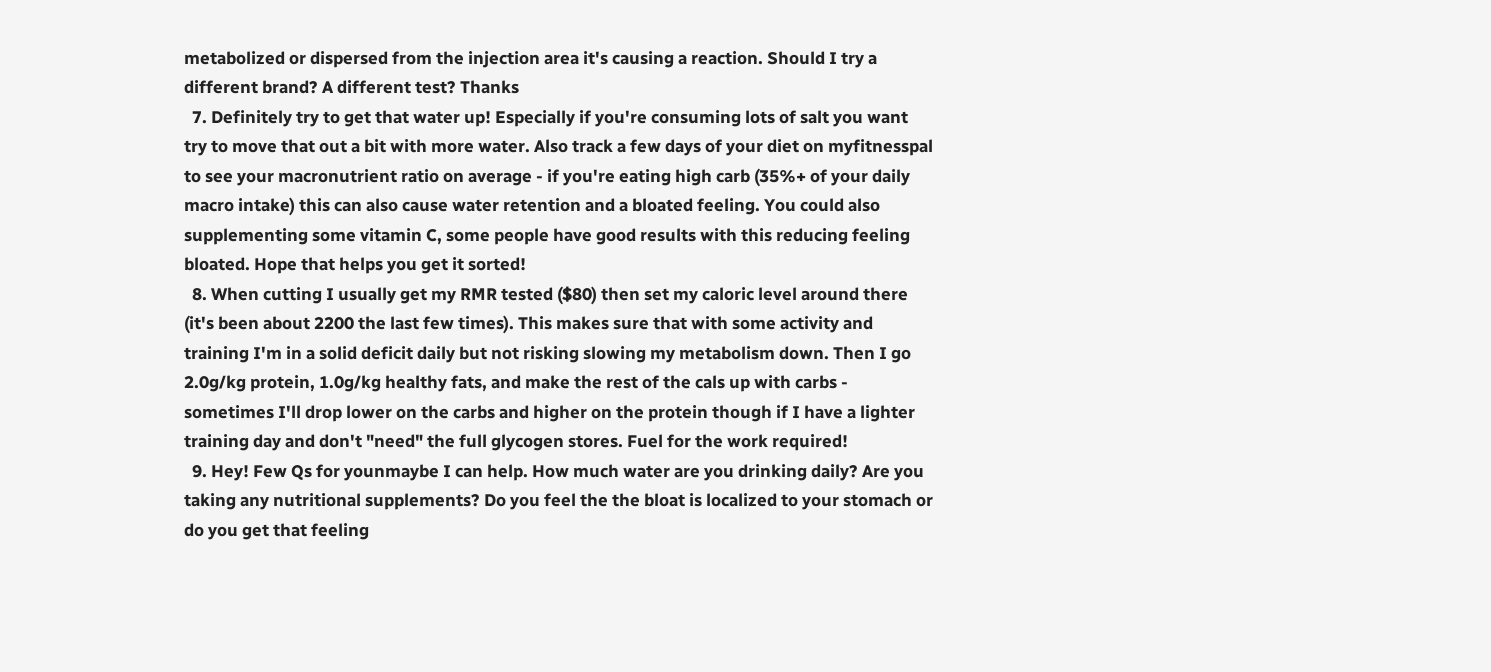metabolized or dispersed from the injection area it's causing a reaction. Should I try a different brand? A different test? Thanks
  7. Definitely try to get that water up! Especially if you're consuming lots of salt you want try to move that out a bit with more water. Also track a few days of your diet on myfitnesspal to see your macronutrient ratio on average - if you're eating high carb (35%+ of your daily macro intake) this can also cause water retention and a bloated feeling. You could also supplementing some vitamin C, some people have good results with this reducing feeling bloated. Hope that helps you get it sorted!
  8. When cutting I usually get my RMR tested ($80) then set my caloric level around there (it's been about 2200 the last few times). This makes sure that with some activity and training I'm in a solid deficit daily but not risking slowing my metabolism down. Then I go 2.0g/kg protein, 1.0g/kg healthy fats, and make the rest of the cals up with carbs - sometimes I'll drop lower on the carbs and higher on the protein though if I have a lighter training day and don't "need" the full glycogen stores. Fuel for the work required!
  9. Hey! Few Qs for younmaybe I can help. How much water are you drinking daily? Are you taking any nutritional supplements? Do you feel the the bloat is localized to your stomach or do you get that feeling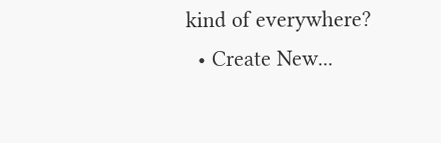kind of everywhere?
  • Create New...